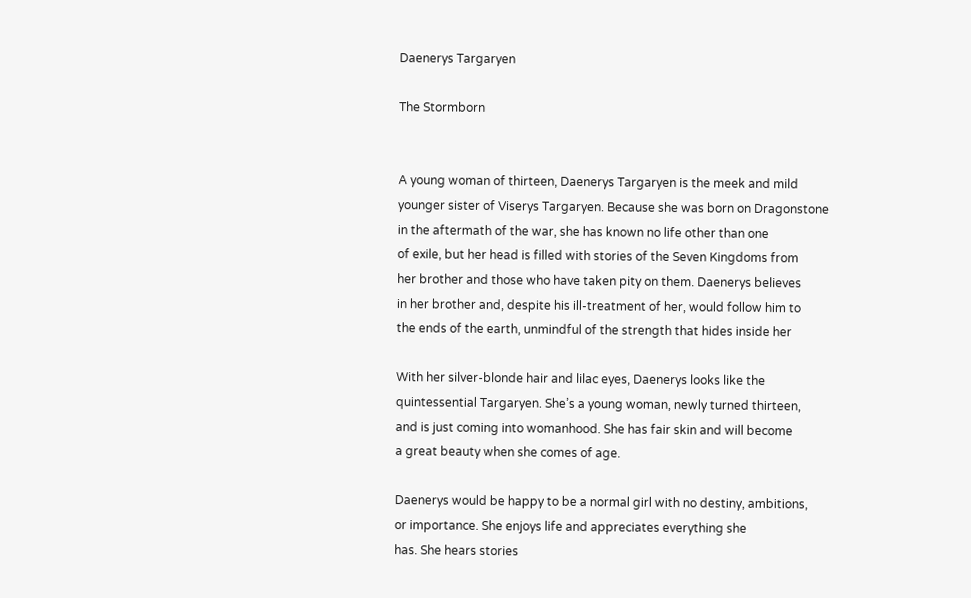Daenerys Targaryen

The Stormborn


A young woman of thirteen, Daenerys Targaryen is the meek and mild
younger sister of Viserys Targaryen. Because she was born on Dragonstone
in the aftermath of the war, she has known no life other than one
of exile, but her head is filled with stories of the Seven Kingdoms from
her brother and those who have taken pity on them. Daenerys believes
in her brother and, despite his ill-treatment of her, would follow him to
the ends of the earth, unmindful of the strength that hides inside her

With her silver-blonde hair and lilac eyes, Daenerys looks like the
quintessential Targaryen. She’s a young woman, newly turned thirteen,
and is just coming into womanhood. She has fair skin and will become
a great beauty when she comes of age.

Daenerys would be happy to be a normal girl with no destiny, ambitions,
or importance. She enjoys life and appreciates everything she
has. She hears stories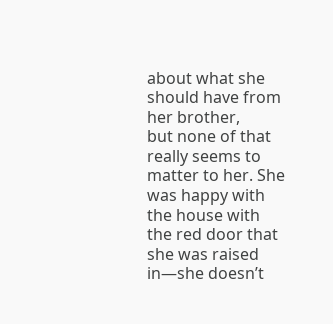about what she should have from her brother,
but none of that really seems to matter to her. She was happy with
the house with the red door that she was raised in—she doesn’t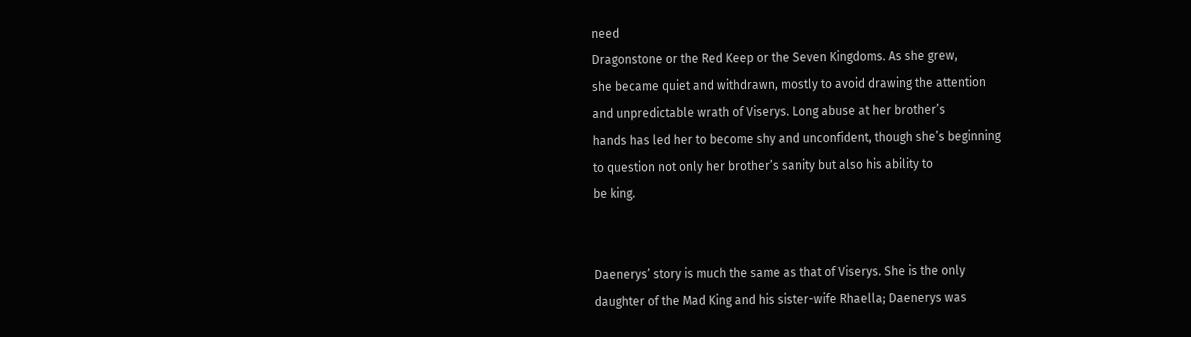need
Dragonstone or the Red Keep or the Seven Kingdoms. As she grew,
she became quiet and withdrawn, mostly to avoid drawing the attention
and unpredictable wrath of Viserys. Long abuse at her brother’s
hands has led her to become shy and unconfident, though she’s beginning
to question not only her brother’s sanity but also his ability to
be king.


Daenerys’ story is much the same as that of Viserys. She is the only
daughter of the Mad King and his sister-wife Rhaella; Daenerys was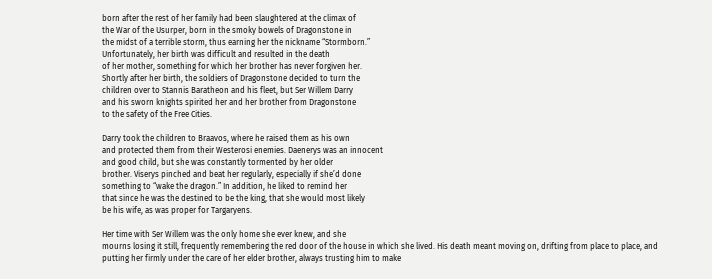born after the rest of her family had been slaughtered at the climax of
the War of the Usurper, born in the smoky bowels of Dragonstone in
the midst of a terrible storm, thus earning her the nickname “Stormborn.”
Unfortunately, her birth was difficult and resulted in the death
of her mother, something for which her brother has never forgiven her.
Shortly after her birth, the soldiers of Dragonstone decided to turn the
children over to Stannis Baratheon and his fleet, but Ser Willem Darry
and his sworn knights spirited her and her brother from Dragonstone
to the safety of the Free Cities.

Darry took the children to Braavos, where he raised them as his own
and protected them from their Westerosi enemies. Daenerys was an innocent
and good child, but she was constantly tormented by her older
brother. Viserys pinched and beat her regularly, especially if she’d done
something to “wake the dragon.” In addition, he liked to remind her
that since he was the destined to be the king, that she would most likely
be his wife, as was proper for Targaryens.

Her time with Ser Willem was the only home she ever knew, and she
mourns losing it still, frequently remembering the red door of the house in which she lived. His death meant moving on, drifting from place to place, and putting her firmly under the care of her elder brother, always trusting him to make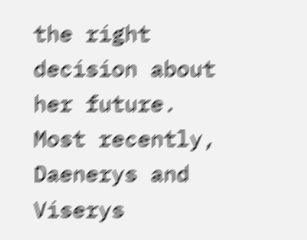the right decision about her future. Most recently, Daenerys and Viserys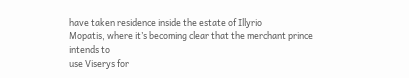have taken residence inside the estate of Illyrio
Mopatis, where it’s becoming clear that the merchant prince intends to
use Viserys for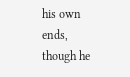his own ends, though he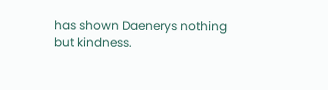has shown Daenerys nothing
but kindness.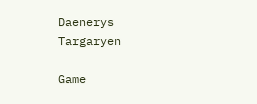Daenerys Targaryen

Game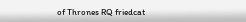of Thrones RQ friedcat